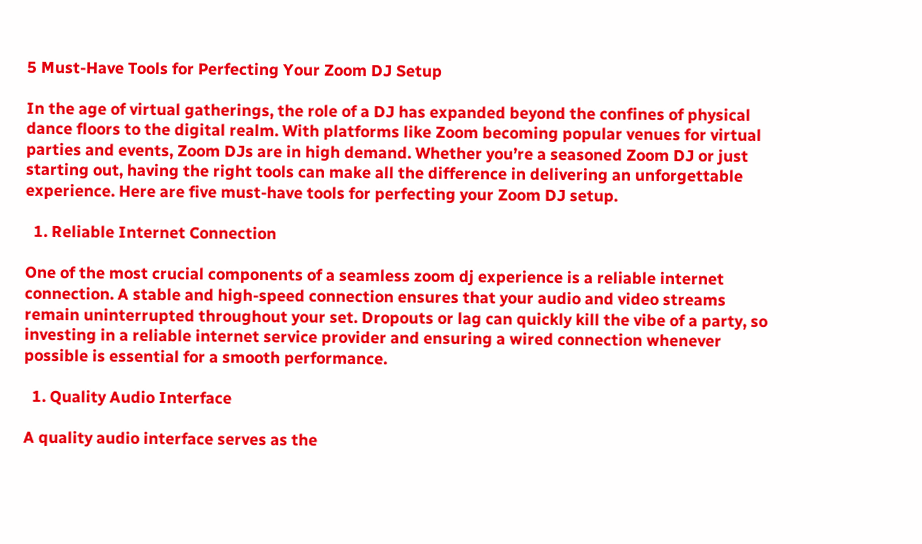5 Must-Have Tools for Perfecting Your Zoom DJ Setup

In the age of virtual gatherings, the role of a DJ has expanded beyond the confines of physical dance floors to the digital realm. With platforms like Zoom becoming popular venues for virtual parties and events, Zoom DJs are in high demand. Whether you’re a seasoned Zoom DJ or just starting out, having the right tools can make all the difference in delivering an unforgettable experience. Here are five must-have tools for perfecting your Zoom DJ setup.

  1. Reliable Internet Connection

One of the most crucial components of a seamless zoom dj experience is a reliable internet connection. A stable and high-speed connection ensures that your audio and video streams remain uninterrupted throughout your set. Dropouts or lag can quickly kill the vibe of a party, so investing in a reliable internet service provider and ensuring a wired connection whenever possible is essential for a smooth performance.

  1. Quality Audio Interface

A quality audio interface serves as the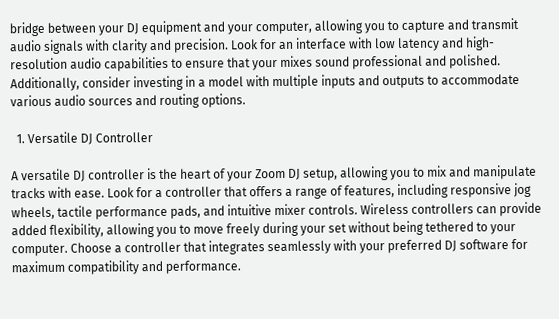bridge between your DJ equipment and your computer, allowing you to capture and transmit audio signals with clarity and precision. Look for an interface with low latency and high-resolution audio capabilities to ensure that your mixes sound professional and polished. Additionally, consider investing in a model with multiple inputs and outputs to accommodate various audio sources and routing options.

  1. Versatile DJ Controller

A versatile DJ controller is the heart of your Zoom DJ setup, allowing you to mix and manipulate tracks with ease. Look for a controller that offers a range of features, including responsive jog wheels, tactile performance pads, and intuitive mixer controls. Wireless controllers can provide added flexibility, allowing you to move freely during your set without being tethered to your computer. Choose a controller that integrates seamlessly with your preferred DJ software for maximum compatibility and performance.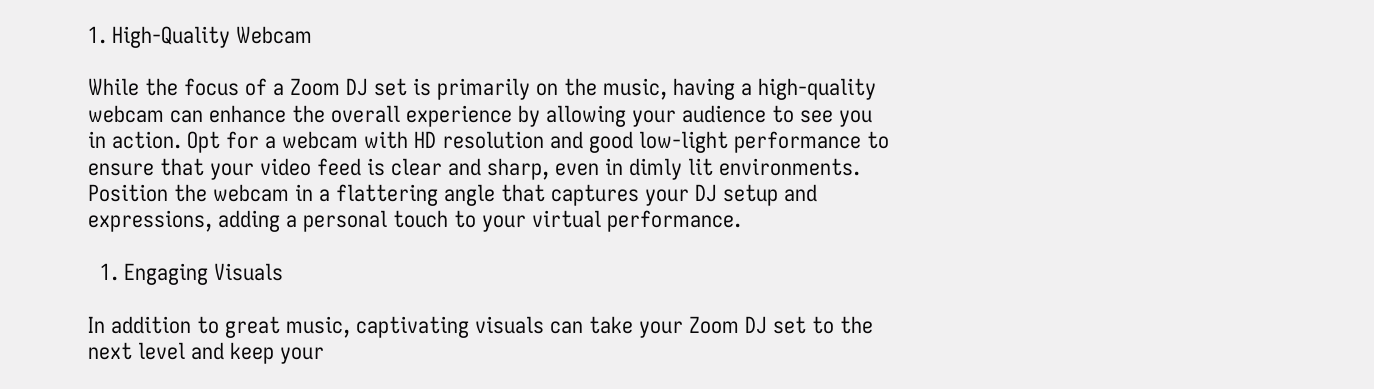1. High-Quality Webcam

While the focus of a Zoom DJ set is primarily on the music, having a high-quality webcam can enhance the overall experience by allowing your audience to see you in action. Opt for a webcam with HD resolution and good low-light performance to ensure that your video feed is clear and sharp, even in dimly lit environments. Position the webcam in a flattering angle that captures your DJ setup and expressions, adding a personal touch to your virtual performance.

  1. Engaging Visuals

In addition to great music, captivating visuals can take your Zoom DJ set to the next level and keep your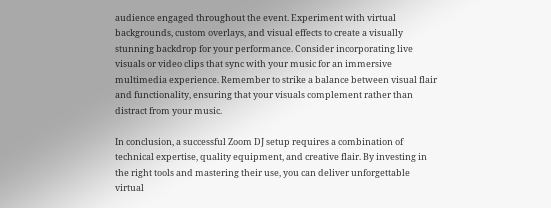audience engaged throughout the event. Experiment with virtual backgrounds, custom overlays, and visual effects to create a visually stunning backdrop for your performance. Consider incorporating live visuals or video clips that sync with your music for an immersive multimedia experience. Remember to strike a balance between visual flair and functionality, ensuring that your visuals complement rather than distract from your music.

In conclusion, a successful Zoom DJ setup requires a combination of technical expertise, quality equipment, and creative flair. By investing in the right tools and mastering their use, you can deliver unforgettable virtual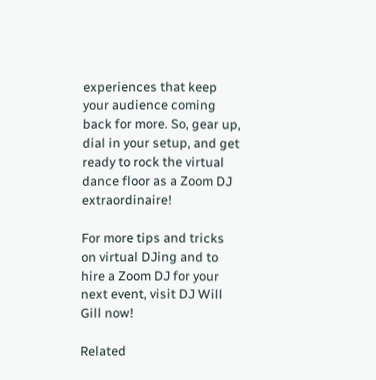experiences that keep your audience coming back for more. So, gear up, dial in your setup, and get ready to rock the virtual dance floor as a Zoom DJ extraordinaire!

For more tips and tricks on virtual DJing and to hire a Zoom DJ for your next event, visit DJ Will Gill now!

Related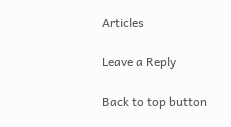Articles

Leave a Reply

Back to top button